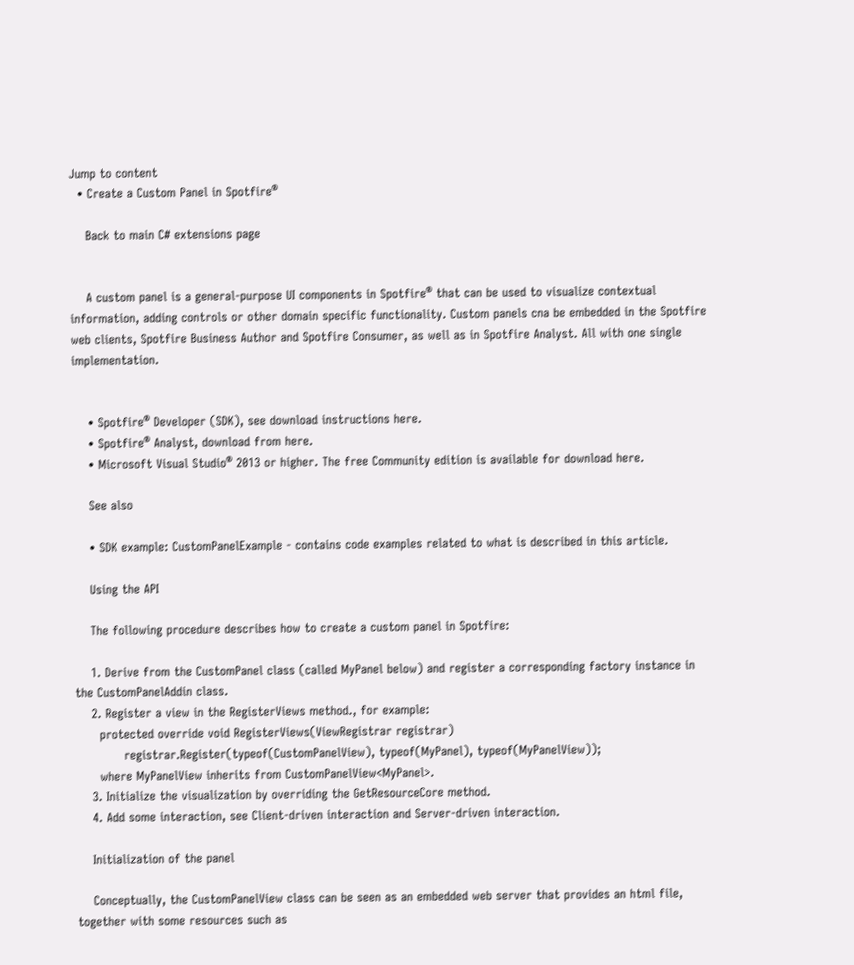Jump to content
  • Create a Custom Panel in Spotfire®

    Back to main C# extensions page


    A custom panel is a general-purpose UI components in Spotfire® that can be used to visualize contextual information, adding controls or other domain specific functionality. Custom panels cna be embedded in the Spotfire web clients, Spotfire Business Author and Spotfire Consumer, as well as in Spotfire Analyst. All with one single implementation.


    • Spotfire® Developer (SDK), see download instructions here.
    • Spotfire® Analyst, download from here.
    • Microsoft Visual Studio® 2013 or higher. The free Community edition is available for download here.

    See also

    • SDK example: CustomPanelExample - contains code examples related to what is described in this article.

    Using the API

    The following procedure describes how to create a custom panel in Spotfire:

    1. Derive from the CustomPanel class (called MyPanel below) and register a corresponding factory instance in the CustomPanelAddin class.
    2. Register a view in the RegisterViews method., for example:
      protected override void RegisterViews(ViewRegistrar registrar)
            registrar.Register(typeof(CustomPanelView), typeof(MyPanel), typeof(MyPanelView));
      where MyPanelView inherits from CustomPanelView<MyPanel>.
    3. Initialize the visualization by overriding the GetResourceCore method.
    4. Add some interaction, see Client-driven interaction and Server-driven interaction.

    Initialization of the panel

    Conceptually, the CustomPanelView class can be seen as an embedded web server that provides an html file, together with some resources such as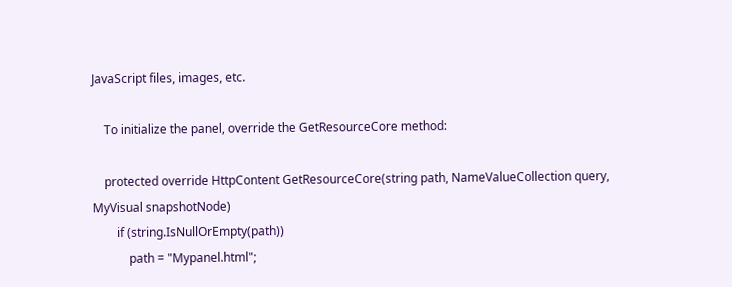JavaScript files, images, etc.

    To initialize the panel, override the GetResourceCore method:

    protected override HttpContent GetResourceCore(string path, NameValueCollection query, MyVisual snapshotNode)
        if (string.IsNullOrEmpty(path))
            path = "Mypanel.html";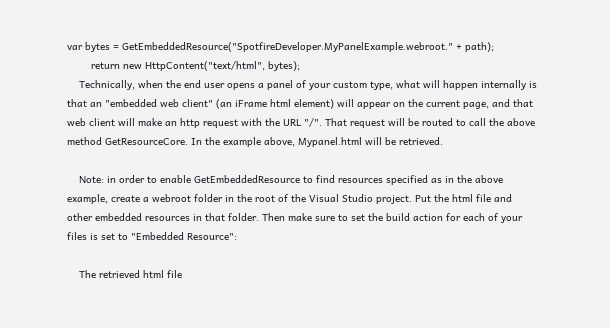var bytes = GetEmbeddedResource("SpotfireDeveloper.MyPanelExample.webroot." + path);
        return new HttpContent("text/html", bytes);
    Technically, when the end user opens a panel of your custom type, what will happen internally is that an "embedded web client" (an iFrame html element) will appear on the current page, and that web client will make an http request with the URL "/". That request will be routed to call the above method GetResourceCore. In the example above, Mypanel.html will be retrieved.

    Note: in order to enable GetEmbeddedResource to find resources specified as in the above example, create a webroot folder in the root of the Visual Studio project. Put the html file and other embedded resources in that folder. Then make sure to set the build action for each of your files is set to "Embedded Resource":

    The retrieved html file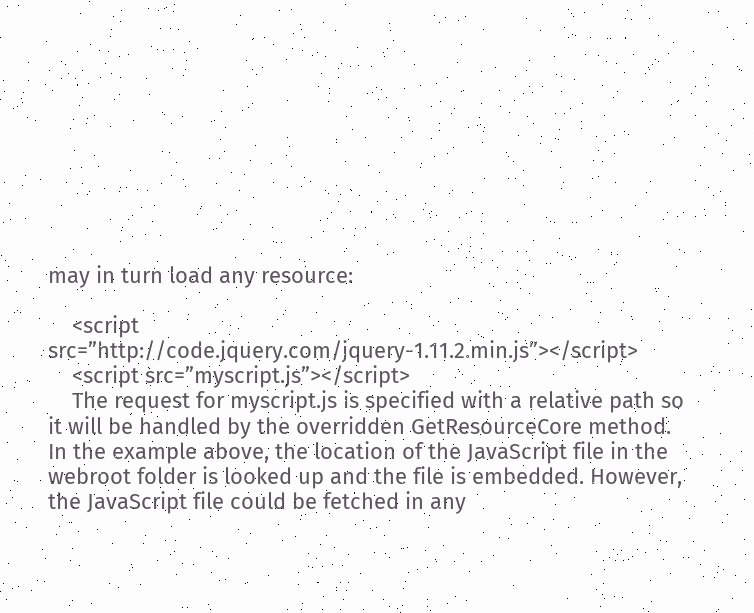may in turn load any resource:

    <script src=”http://code.jquery.com/jquery-1.11.2.min.js”></script>
    <script src=”myscript.js”></script>
    The request for myscript.js is specified with a relative path so it will be handled by the overridden GetResourceCore method. In the example above, the location of the JavaScript file in the webroot folder is looked up and the file is embedded. However, the JavaScript file could be fetched in any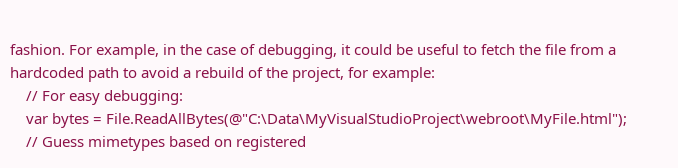fashion. For example, in the case of debugging, it could be useful to fetch the file from a hardcoded path to avoid a rebuild of the project, for example:
    // For easy debugging:
    var bytes = File.ReadAllBytes(@"C:\Data\MyVisualStudioProject\webroot\MyFile.html");
    // Guess mimetypes based on registered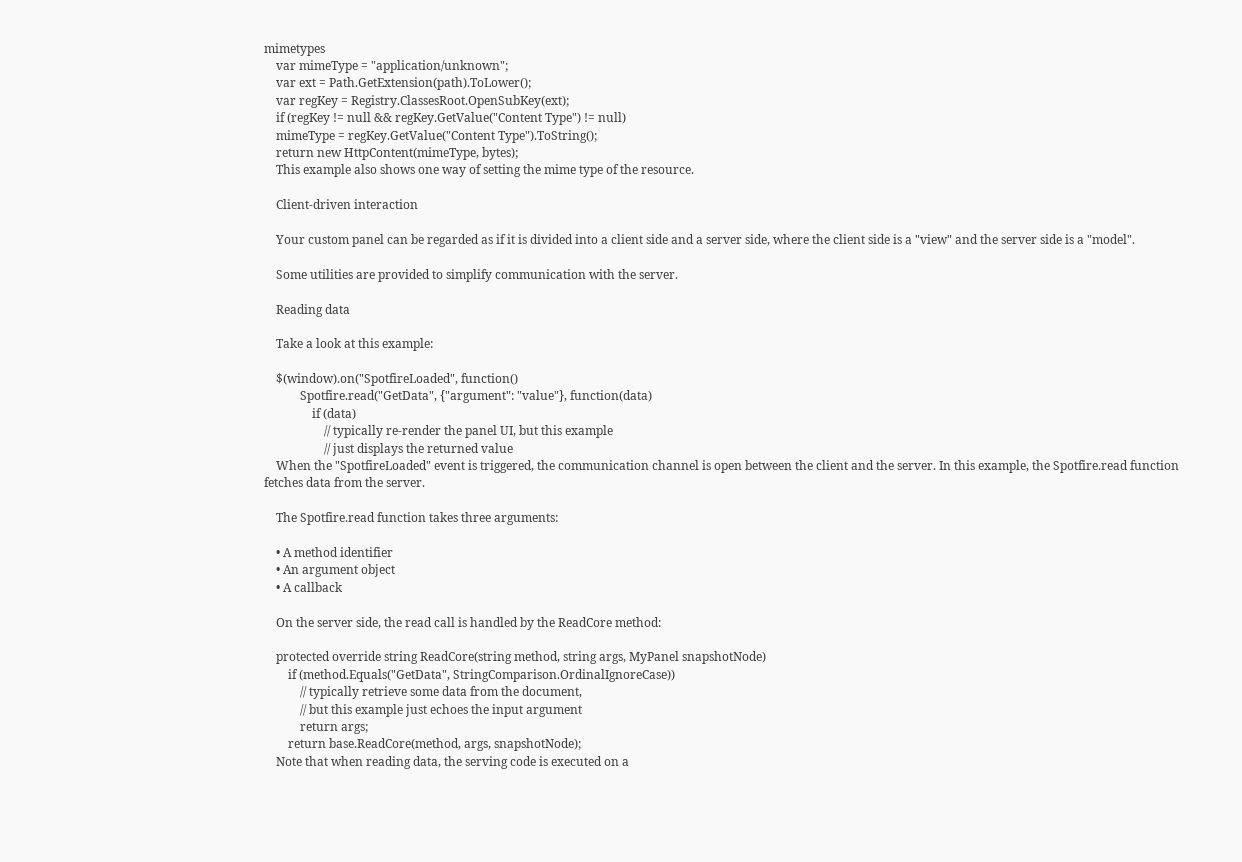mimetypes
    var mimeType = "application/unknown";
    var ext = Path.GetExtension(path).ToLower();
    var regKey = Registry.ClassesRoot.OpenSubKey(ext);
    if (regKey != null && regKey.GetValue("Content Type") != null)
    mimeType = regKey.GetValue("Content Type").ToString();
    return new HttpContent(mimeType, bytes);
    This example also shows one way of setting the mime type of the resource.

    Client-driven interaction

    Your custom panel can be regarded as if it is divided into a client side and a server side, where the client side is a "view" and the server side is a "model".

    Some utilities are provided to simplify communication with the server.

    Reading data

    Take a look at this example:

    $(window).on("SpotfireLoaded", function()
            Spotfire.read("GetData", {"argument": "value"}, function(data)
                if (data)
                    // typically re-render the panel UI, but this example
                    // just displays the returned value
    When the "SpotfireLoaded" event is triggered, the communication channel is open between the client and the server. In this example, the Spotfire.read function fetches data from the server.

    The Spotfire.read function takes three arguments:

    • A method identifier
    • An argument object
    • A callback

    On the server side, the read call is handled by the ReadCore method:

    protected override string ReadCore(string method, string args, MyPanel snapshotNode)
        if (method.Equals("GetData", StringComparison.OrdinalIgnoreCase))
            // typically retrieve some data from the document,
            // but this example just echoes the input argument
            return args;
        return base.ReadCore(method, args, snapshotNode);
    Note that when reading data, the serving code is executed on a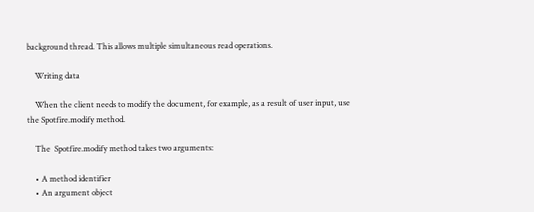background thread. This allows multiple simultaneous read operations.

    Writing data

    When the client needs to modify the document, for example, as a result of user input, use the Spotfire.modify method.

    The  Spotfire.modify method takes two arguments:

    • A method identifier
    • An argument object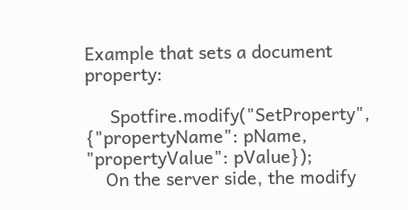Example that sets a document property:

     Spotfire.modify("SetProperty", {"propertyName": pName, "propertyValue": pValue});
    On the server side, the modify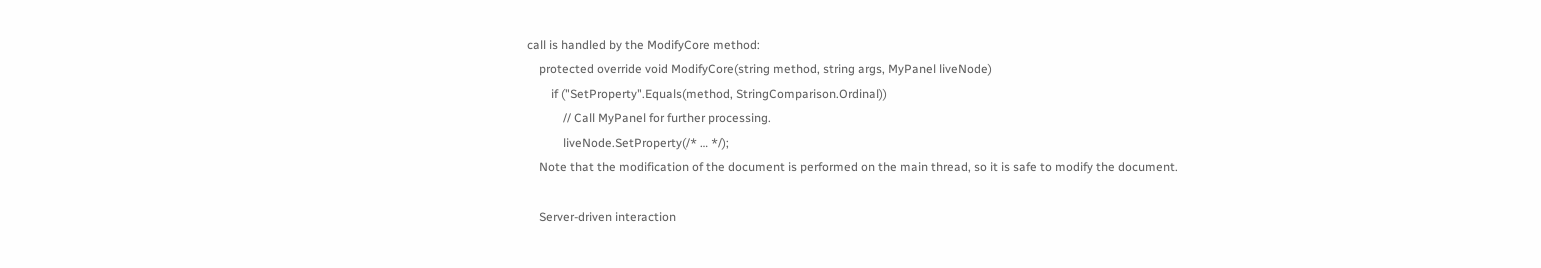call is handled by the ModifyCore method:
    protected override void ModifyCore(string method, string args, MyPanel liveNode)
        if ("SetProperty".Equals(method, StringComparison.Ordinal))
            // Call MyPanel for further processing.
            liveNode.SetProperty(/* … */);
    Note that the modification of the document is performed on the main thread, so it is safe to modify the document.

    Server-driven interaction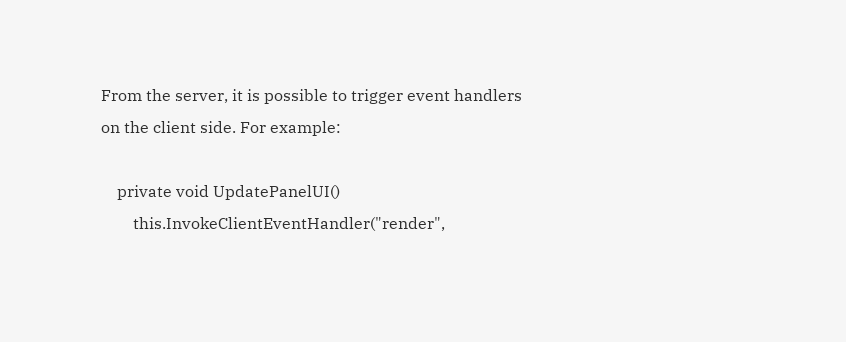From the server, it is possible to trigger event handlers on the client side. For example:

    private void UpdatePanelUI()
        this.InvokeClientEventHandler("render",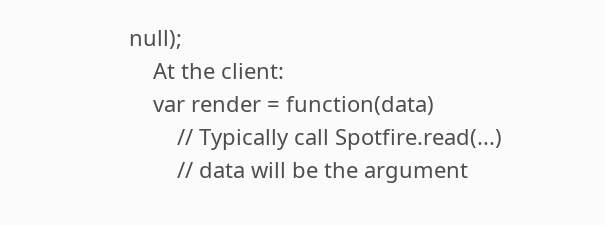null);
    At the client:
    var render = function(data)
        // Typically call Spotfire.read(...)
        // data will be the argument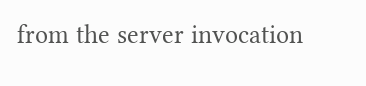from the server invocation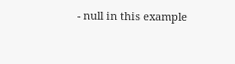- null in this example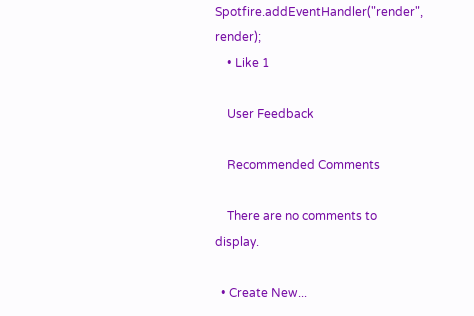Spotfire.addEventHandler("render", render);
    • Like 1

    User Feedback

    Recommended Comments

    There are no comments to display.

  • Create New...